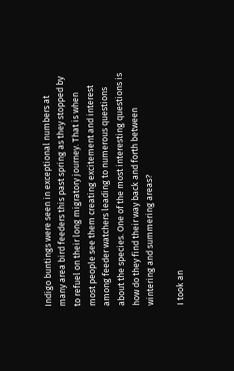Indigo buntings were seen in exceptional numbers at many area bird feeders this past spring as they stopped by to refuel on their long migratory journey. That is when most people see them creating excitement and interest among feeder watchers leading to numerous questions about the species. One of the most interesting questions is how do they find their way back and forth between wintering and summering areas?

I took an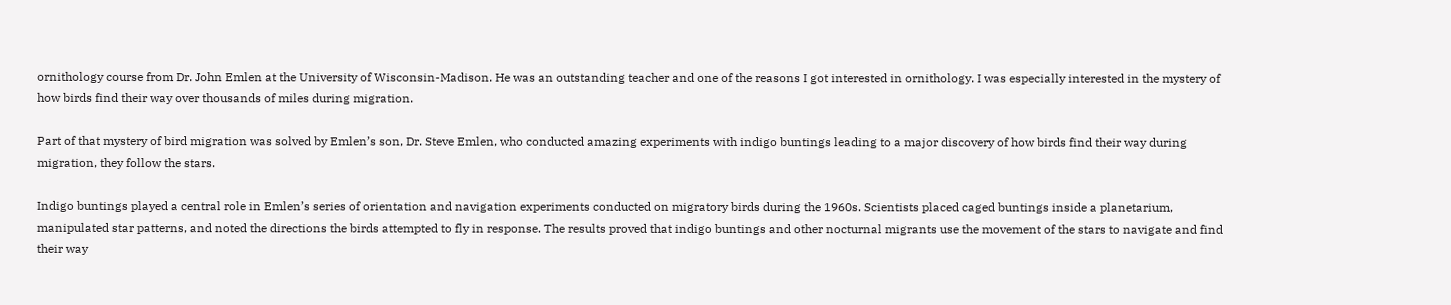ornithology course from Dr. John Emlen at the University of Wisconsin-Madison. He was an outstanding teacher and one of the reasons I got interested in ornithology. I was especially interested in the mystery of how birds find their way over thousands of miles during migration.

Part of that mystery of bird migration was solved by Emlen’s son, Dr. Steve Emlen, who conducted amazing experiments with indigo buntings leading to a major discovery of how birds find their way during migration, they follow the stars.

Indigo buntings played a central role in Emlen’s series of orientation and navigation experiments conducted on migratory birds during the 1960s. Scientists placed caged buntings inside a planetarium, manipulated star patterns, and noted the directions the birds attempted to fly in response. The results proved that indigo buntings and other nocturnal migrants use the movement of the stars to navigate and find their way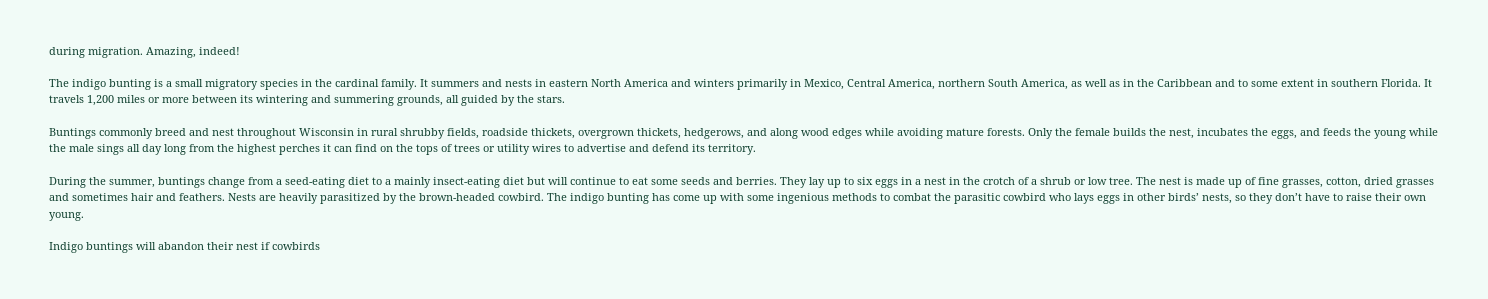during migration. Amazing, indeed!

The indigo bunting is a small migratory species in the cardinal family. It summers and nests in eastern North America and winters primarily in Mexico, Central America, northern South America, as well as in the Caribbean and to some extent in southern Florida. It travels 1,200 miles or more between its wintering and summering grounds, all guided by the stars.

Buntings commonly breed and nest throughout Wisconsin in rural shrubby fields, roadside thickets, overgrown thickets, hedgerows, and along wood edges while avoiding mature forests. Only the female builds the nest, incubates the eggs, and feeds the young while the male sings all day long from the highest perches it can find on the tops of trees or utility wires to advertise and defend its territory.

During the summer, buntings change from a seed-eating diet to a mainly insect-eating diet but will continue to eat some seeds and berries. They lay up to six eggs in a nest in the crotch of a shrub or low tree. The nest is made up of fine grasses, cotton, dried grasses and sometimes hair and feathers. Nests are heavily parasitized by the brown-headed cowbird. The indigo bunting has come up with some ingenious methods to combat the parasitic cowbird who lays eggs in other birds’ nests, so they don’t have to raise their own young.

Indigo buntings will abandon their nest if cowbirds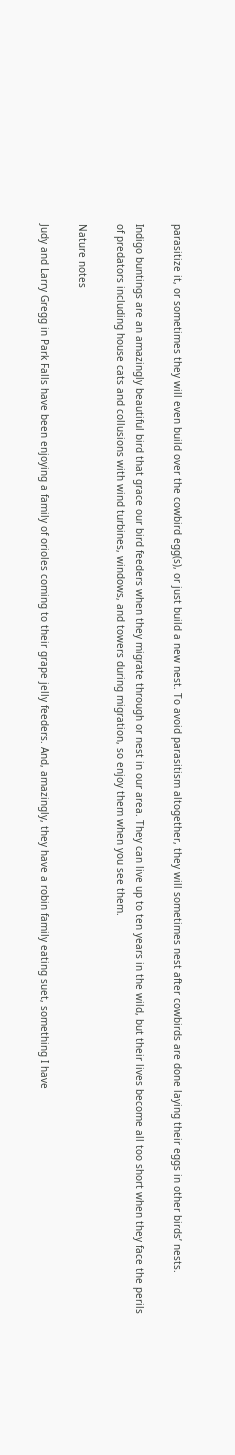parasitize it, or sometimes they will even build over the cowbird egg(s), or just build a new nest. To avoid parasitism altogether, they will sometimes nest after cowbirds are done laying their eggs in other birds’ nests.

Indigo buntings are an amazingly beautiful bird that grace our bird feeders when they migrate through or nest in our area. They can live up to ten years in the wild, but their lives become all too short when they face the perils of predators including house cats and collusions with wind turbines, windows, and towers during migration, so enjoy them when you see them.

Nature notes

Judy and Larry Gregg in Park Falls have been enjoying a family of orioles coming to their grape jelly feeders. And, amazingly, they have a robin family eating suet, something I have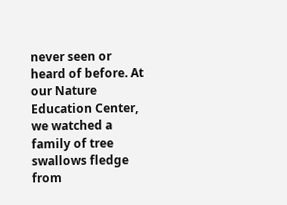never seen or heard of before. At our Nature Education Center, we watched a family of tree swallows fledge from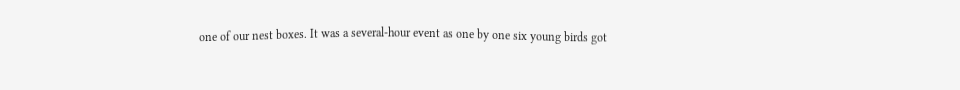one of our nest boxes. It was a several-hour event as one by one six young birds got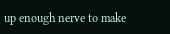up enough nerve to make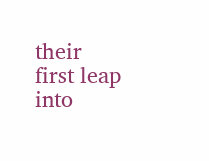their first leap into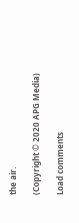the air.

(Copyright © 2020 APG Media)

Load comments